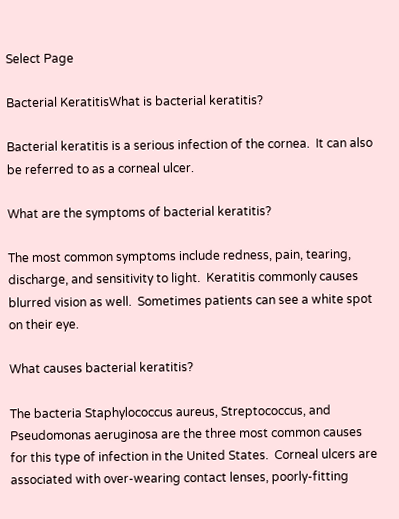Select Page

Bacterial KeratitisWhat is bacterial keratitis?

Bacterial keratitis is a serious infection of the cornea.  It can also be referred to as a corneal ulcer.

What are the symptoms of bacterial keratitis?

The most common symptoms include redness, pain, tearing, discharge, and sensitivity to light.  Keratitis commonly causes blurred vision as well.  Sometimes patients can see a white spot on their eye.

What causes bacterial keratitis?

The bacteria Staphylococcus aureus, Streptococcus, and Pseudomonas aeruginosa are the three most common causes for this type of infection in the United States.  Corneal ulcers are associated with over-wearing contact lenses, poorly-fitting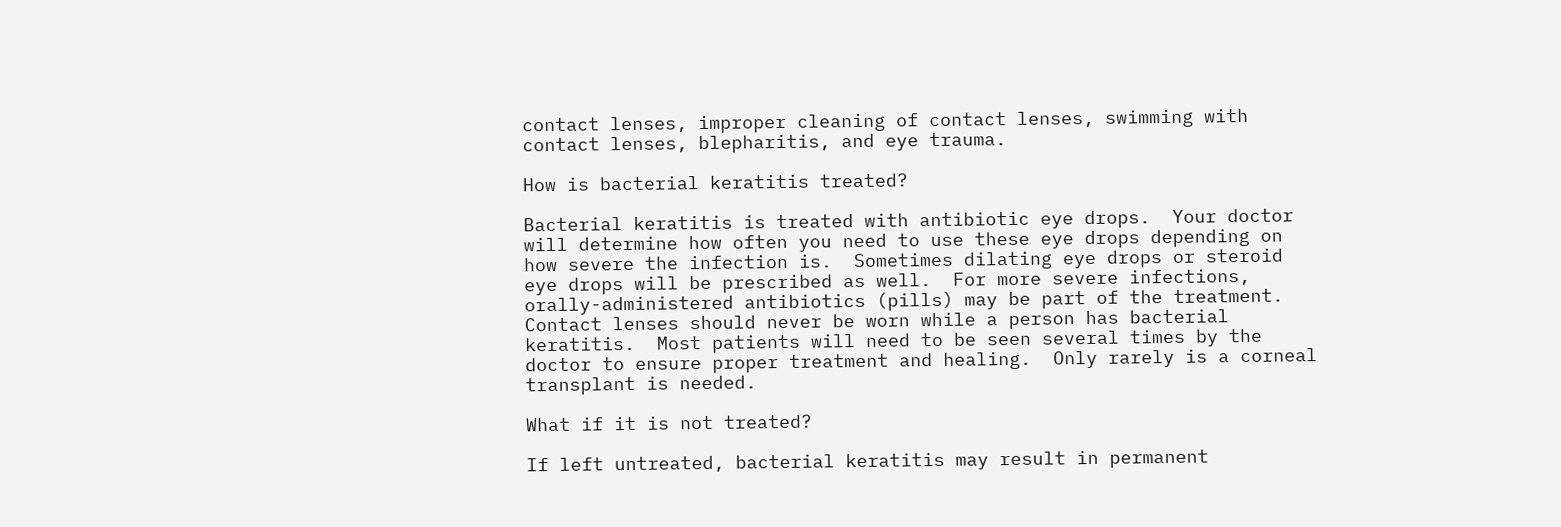contact lenses, improper cleaning of contact lenses, swimming with contact lenses, blepharitis, and eye trauma.

How is bacterial keratitis treated?

Bacterial keratitis is treated with antibiotic eye drops.  Your doctor will determine how often you need to use these eye drops depending on how severe the infection is.  Sometimes dilating eye drops or steroid eye drops will be prescribed as well.  For more severe infections, orally-administered antibiotics (pills) may be part of the treatment.  Contact lenses should never be worn while a person has bacterial keratitis.  Most patients will need to be seen several times by the doctor to ensure proper treatment and healing.  Only rarely is a corneal transplant is needed.

What if it is not treated?

If left untreated, bacterial keratitis may result in permanent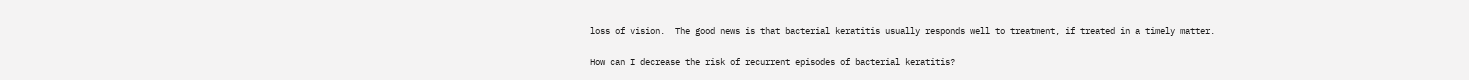loss of vision.  The good news is that bacterial keratitis usually responds well to treatment, if treated in a timely matter.

How can I decrease the risk of recurrent episodes of bacterial keratitis?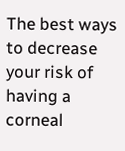The best ways to decrease your risk of having a corneal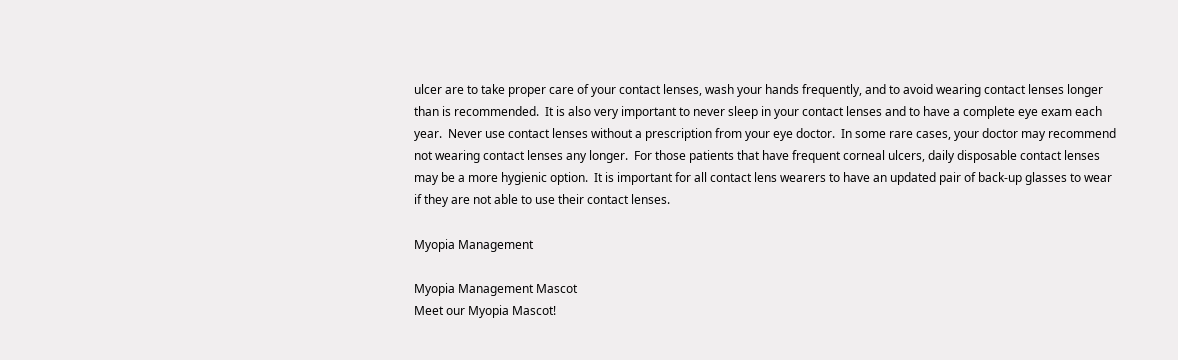ulcer are to take proper care of your contact lenses, wash your hands frequently, and to avoid wearing contact lenses longer than is recommended.  It is also very important to never sleep in your contact lenses and to have a complete eye exam each year.  Never use contact lenses without a prescription from your eye doctor.  In some rare cases, your doctor may recommend not wearing contact lenses any longer.  For those patients that have frequent corneal ulcers, daily disposable contact lenses may be a more hygienic option.  It is important for all contact lens wearers to have an updated pair of back-up glasses to wear if they are not able to use their contact lenses.

Myopia Management

Myopia Management Mascot
Meet our Myopia Mascot!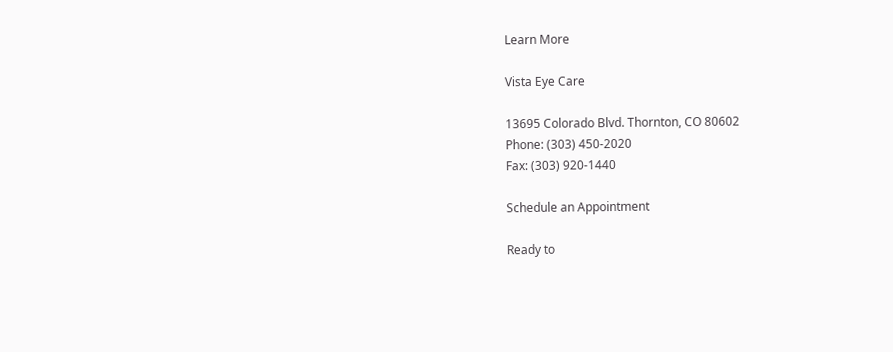Learn More

Vista Eye Care

13695 Colorado Blvd. Thornton, CO 80602
Phone: (303) 450-2020
Fax: (303) 920-1440

Schedule an Appointment

Ready to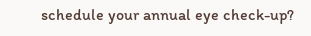schedule your annual eye check-up?